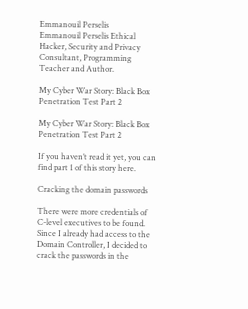Emmanouil Perselis
Emmanouil Perselis Ethical Hacker, Security and Privacy Consultant, Programming Teacher and Author.

My Cyber War Story: Black Box Penetration Test Part 2

My Cyber War Story: Black Box Penetration Test Part 2

If you haven’t read it yet, you can find part 1 of this story here.

Cracking the domain passwords

There were more credentials of C-level executives to be found. Since I already had access to the Domain Controller, I decided to crack the passwords in the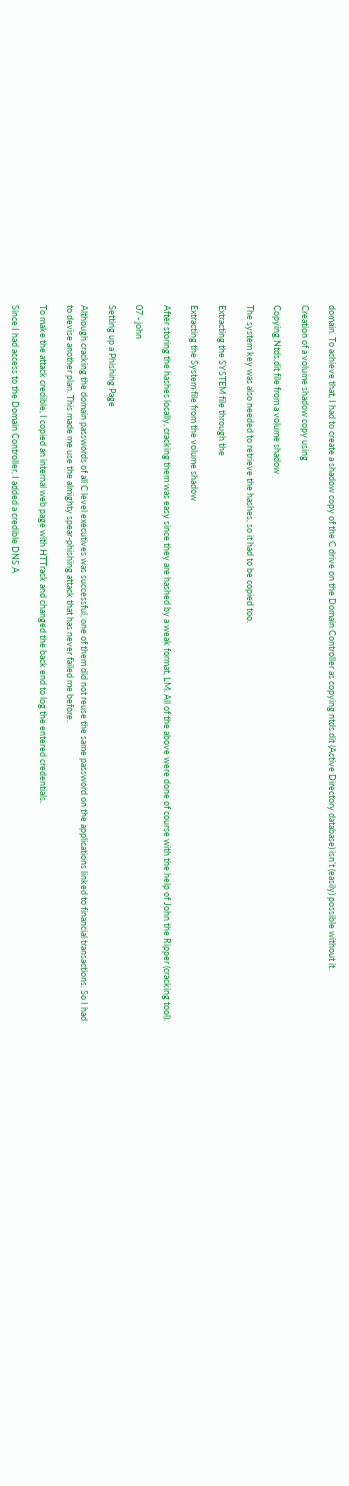domain. To achieve that, I had to create a shadow copy of the C drive on the Domain Controller as copying ntds.dit (Active Directory database) isn’t (easily) possible without it.

Creation of a volume shadow copy using

Copying Ntds.dit file from a volume shadow

The system key was also needed to retrieve the hashes, so it had to be copied too.

Extracting the SYSTEM file through the

Extracting the System file from the volume shadow

After storing the hashes locally, cracking them was easy since they are hashed by a weak format, LM. All of the above were done of course with the help of John the Ripper (cracking tool).

07 - john

Setting up a Phishing Page

Although cracking the domain passwords of all C level executives was successful, one of them did not reuse the same password on the applications linked to financial transactions. So I had to devise another plan. This made me use the almighty spear-phishing attack that has never failed me before.

To make the attack credible, I copied an internal web page with HTTrack and changed the back end to log the entered credentials.

Since I had access to the Domain Controller, I added a credible DNS A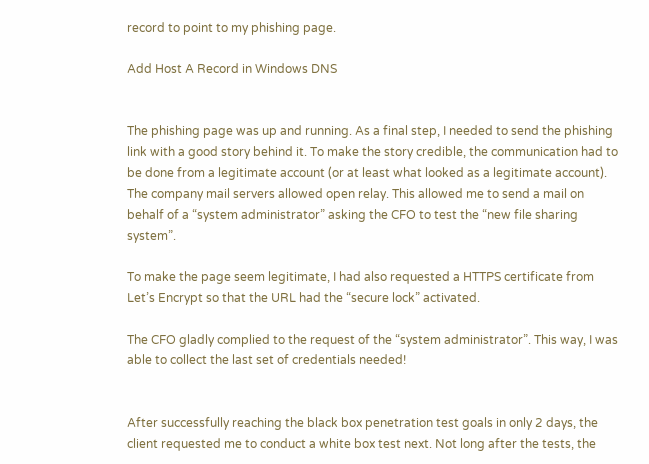record to point to my phishing page.

Add Host A Record in Windows DNS


The phishing page was up and running. As a final step, I needed to send the phishing link with a good story behind it. To make the story credible, the communication had to be done from a legitimate account (or at least what looked as a legitimate account). The company mail servers allowed open relay. This allowed me to send a mail on behalf of a “system administrator” asking the CFO to test the “new file sharing system”.

To make the page seem legitimate, I had also requested a HTTPS certificate from Let’s Encrypt so that the URL had the “secure lock” activated.

The CFO gladly complied to the request of the “system administrator”. This way, I was able to collect the last set of credentials needed!


After successfully reaching the black box penetration test goals in only 2 days, the client requested me to conduct a white box test next. Not long after the tests, the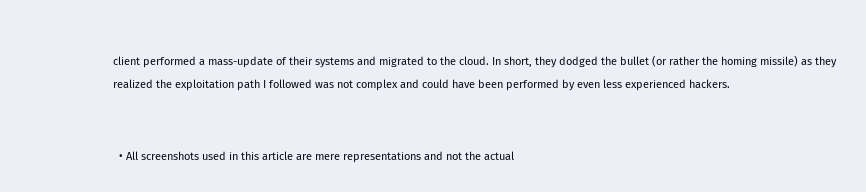client performed a mass-update of their systems and migrated to the cloud. In short, they dodged the bullet (or rather the homing missile) as they realized the exploitation path I followed was not complex and could have been performed by even less experienced hackers.


  • All screenshots used in this article are mere representations and not the actual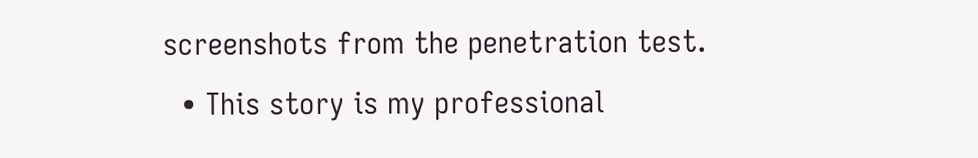screenshots from the penetration test.
  • This story is my professional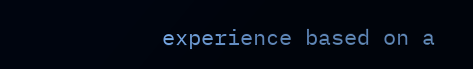experience based on a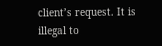client’s request. It is illegal to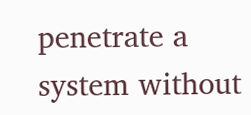penetrate a system without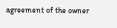agreement of the owner